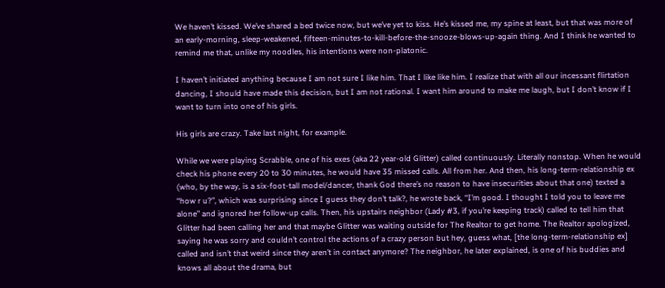We haven’t kissed. We’ve shared a bed twice now, but we’ve yet to kiss. He’s kissed me, my spine at least, but that was more of an early-morning, sleep-weakened, fifteen-minutes-to-kill-before-the-snooze-blows-up-again thing. And I think he wanted to remind me that, unlike my noodles, his intentions were non-platonic.

I haven’t initiated anything because I am not sure I like him. That I like like him. I realize that with all our incessant flirtation dancing, I should have made this decision, but I am not rational. I want him around to make me laugh, but I don’t know if I want to turn into one of his girls.

His girls are crazy. Take last night, for example.

While we were playing Scrabble, one of his exes (aka 22 year-old Glitter) called continuously. Literally nonstop. When he would check his phone every 20 to 30 minutes, he would have 35 missed calls. All from her. And then, his long-term-relationship ex (who, by the way, is a six-foot-tall model/dancer, thank God there’s no reason to have insecurities about that one) texted a “how r u?”, which was surprising since I guess they don’t talk?, he wrote back, “I’m good. I thought I told you to leave me alone” and ignored her follow-up calls. Then, his upstairs neighbor (Lady #3, if you’re keeping track) called to tell him that Glitter had been calling her and that maybe Glitter was waiting outside for The Realtor to get home. The Realtor apologized, saying he was sorry and couldn’t control the actions of a crazy person but hey, guess what, [the long-term-relationship ex] called and isn’t that weird since they aren’t in contact anymore? The neighbor, he later explained, is one of his buddies and knows all about the drama, but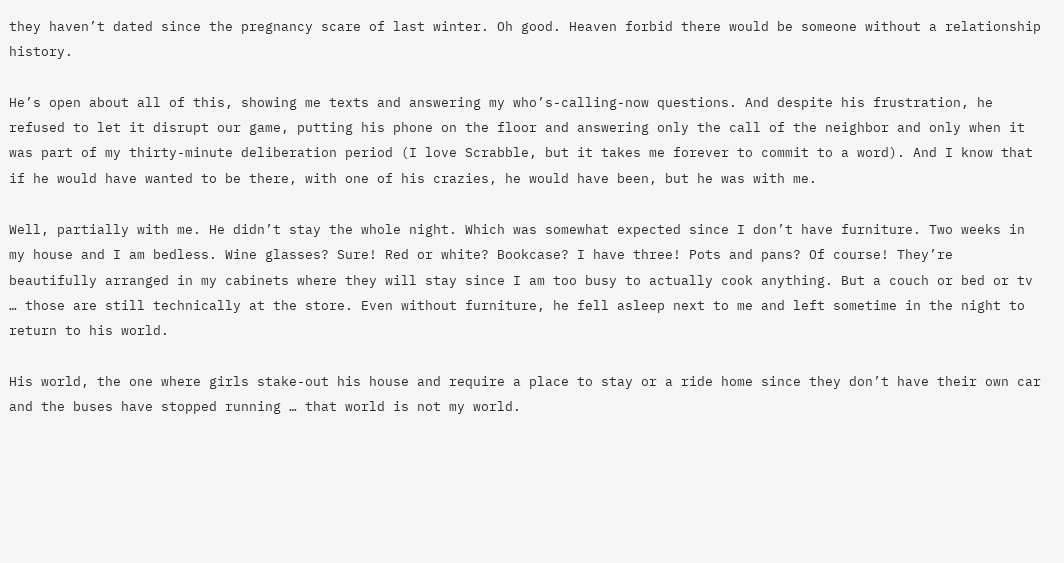they haven’t dated since the pregnancy scare of last winter. Oh good. Heaven forbid there would be someone without a relationship history.

He’s open about all of this, showing me texts and answering my who’s-calling-now questions. And despite his frustration, he refused to let it disrupt our game, putting his phone on the floor and answering only the call of the neighbor and only when it was part of my thirty-minute deliberation period (I love Scrabble, but it takes me forever to commit to a word). And I know that if he would have wanted to be there, with one of his crazies, he would have been, but he was with me.

Well, partially with me. He didn’t stay the whole night. Which was somewhat expected since I don’t have furniture. Two weeks in my house and I am bedless. Wine glasses? Sure! Red or white? Bookcase? I have three! Pots and pans? Of course! They’re beautifully arranged in my cabinets where they will stay since I am too busy to actually cook anything. But a couch or bed or tv … those are still technically at the store. Even without furniture, he fell asleep next to me and left sometime in the night to return to his world.

His world, the one where girls stake-out his house and require a place to stay or a ride home since they don’t have their own car and the buses have stopped running … that world is not my world.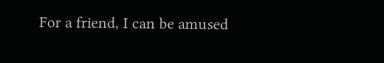For a friend, I can be amused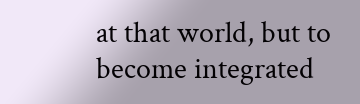at that world, but to become integrated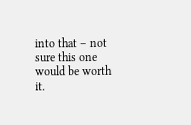into that – not sure this one would be worth it.